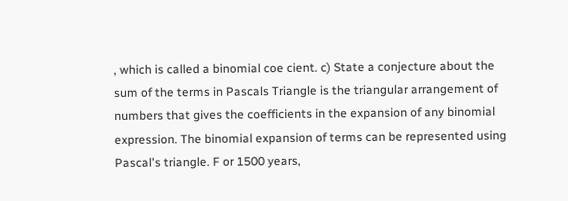, which is called a binomial coe cient. c) State a conjecture about the sum of the terms in Pascals Triangle is the triangular arrangement of numbers that gives the coefficients in the expansion of any binomial expression. The binomial expansion of terms can be represented using Pascal's triangle. F or 1500 years,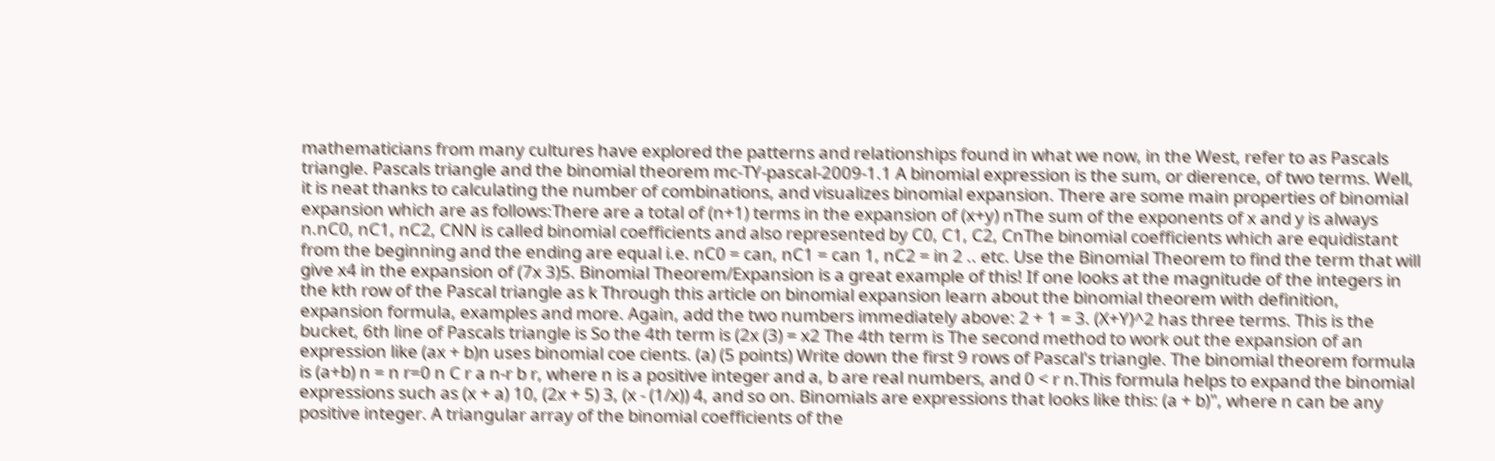mathematicians from many cultures have explored the patterns and relationships found in what we now, in the West, refer to as Pascals triangle. Pascals triangle and the binomial theorem mc-TY-pascal-2009-1.1 A binomial expression is the sum, or dierence, of two terms. Well, it is neat thanks to calculating the number of combinations, and visualizes binomial expansion. There are some main properties of binomial expansion which are as follows:There are a total of (n+1) terms in the expansion of (x+y) nThe sum of the exponents of x and y is always n.nC0, nC1, nC2, CNN is called binomial coefficients and also represented by C0, C1, C2, CnThe binomial coefficients which are equidistant from the beginning and the ending are equal i.e. nC0 = can, nC1 = can 1, nC2 = in 2 .. etc. Use the Binomial Theorem to find the term that will give x4 in the expansion of (7x 3)5. Binomial Theorem/Expansion is a great example of this! If one looks at the magnitude of the integers in the kth row of the Pascal triangle as k Through this article on binomial expansion learn about the binomial theorem with definition, expansion formula, examples and more. Again, add the two numbers immediately above: 2 + 1 = 3. (X+Y)^2 has three terms. This is the bucket, 6th line of Pascals triangle is So the 4th term is (2x (3) = x2 The 4th term is The second method to work out the expansion of an expression like (ax + b)n uses binomial coe cients. (a) (5 points) Write down the first 9 rows of Pascal's triangle. The binomial theorem formula is (a+b) n = n r=0 n C r a n-r b r, where n is a positive integer and a, b are real numbers, and 0 < r n.This formula helps to expand the binomial expressions such as (x + a) 10, (2x + 5) 3, (x - (1/x)) 4, and so on. Binomials are expressions that looks like this: (a + b)", where n can be any positive integer. A triangular array of the binomial coefficients of the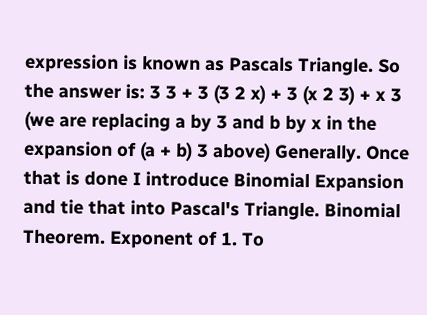expression is known as Pascals Triangle. So the answer is: 3 3 + 3 (3 2 x) + 3 (x 2 3) + x 3 (we are replacing a by 3 and b by x in the expansion of (a + b) 3 above) Generally. Once that is done I introduce Binomial Expansion and tie that into Pascal's Triangle. Binomial Theorem. Exponent of 1. To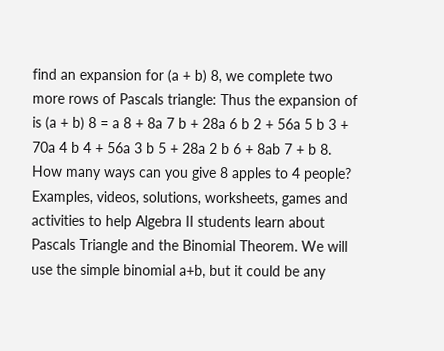find an expansion for (a + b) 8, we complete two more rows of Pascals triangle: Thus the expansion of is (a + b) 8 = a 8 + 8a 7 b + 28a 6 b 2 + 56a 5 b 3 + 70a 4 b 4 + 56a 3 b 5 + 28a 2 b 6 + 8ab 7 + b 8. How many ways can you give 8 apples to 4 people? Examples, videos, solutions, worksheets, games and activities to help Algebra II students learn about Pascals Triangle and the Binomial Theorem. We will use the simple binomial a+b, but it could be any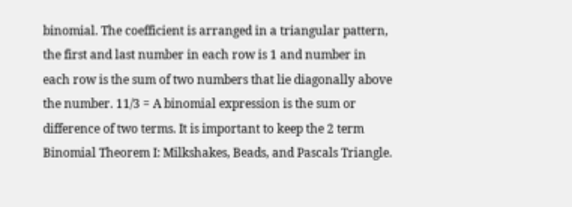binomial. The coefficient is arranged in a triangular pattern, the first and last number in each row is 1 and number in each row is the sum of two numbers that lie diagonally above the number. 11/3 = A binomial expression is the sum or difference of two terms. It is important to keep the 2 term Binomial Theorem I: Milkshakes, Beads, and Pascals Triangle.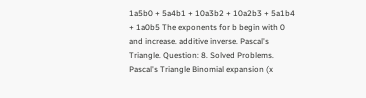1a5b0 + 5a4b1 + 10a3b2 + 10a2b3 + 5a1b4 + 1a0b5 The exponents for b begin with 0 and increase. additive inverse. Pascal's Triangle. Question: 8. Solved Problems. Pascal's Triangle Binomial expansion (x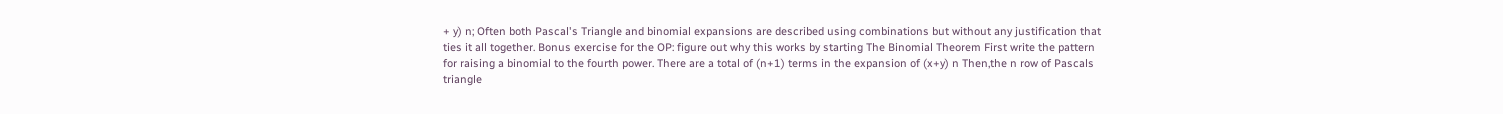+ y) n; Often both Pascal's Triangle and binomial expansions are described using combinations but without any justification that ties it all together. Bonus exercise for the OP: figure out why this works by starting The Binomial Theorem First write the pattern for raising a binomial to the fourth power. There are a total of (n+1) terms in the expansion of (x+y) n Then,the n row of Pascals triangle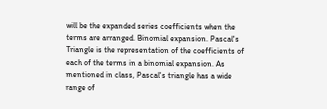will be the expanded series coefficients when the terms are arranged. Binomial expansion. Pascal's Triangle is the representation of the coefficients of each of the terms in a binomial expansion. As mentioned in class, Pascal's triangle has a wide range of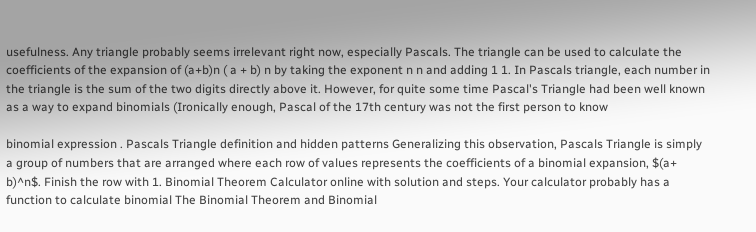usefulness. Any triangle probably seems irrelevant right now, especially Pascals. The triangle can be used to calculate the coefficients of the expansion of (a+b)n ( a + b) n by taking the exponent n n and adding 1 1. In Pascals triangle, each number in the triangle is the sum of the two digits directly above it. However, for quite some time Pascal's Triangle had been well known as a way to expand binomials (Ironically enough, Pascal of the 17th century was not the first person to know

binomial expression . Pascals Triangle definition and hidden patterns Generalizing this observation, Pascals Triangle is simply a group of numbers that are arranged where each row of values represents the coefficients of a binomial expansion, $(a+ b)^n$. Finish the row with 1. Binomial Theorem Calculator online with solution and steps. Your calculator probably has a function to calculate binomial The Binomial Theorem and Binomial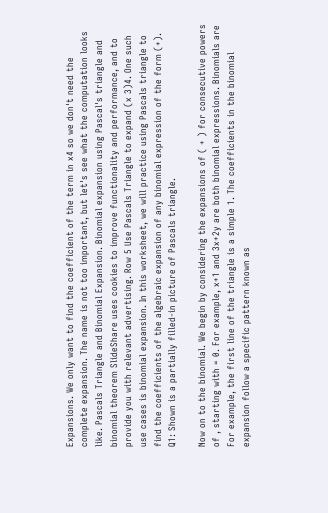Expansions. We only want to find the coefficient of the term in x4 so we don't need the complete expansion. The name is not too important, but let's see what the computation looks like. Pascals Triangle and Binomial Expansion. Binomial expansion using Pascal's triangle and binomial theorem SlideShare uses cookies to improve functionality and performance, and to provide you with relevant advertising. Row 5 Use Pascals Triangle to expand (x 3)4. One such use cases is binomial expansion. In this worksheet, we will practice using Pascals triangle to find the coefficients of the algebraic expansion of any binomial expression of the form (+). Q1: Shown is a partially filled-in picture of Pascals triangle.

Now on to the binomial. We begin by considering the expansions of ( + ) for consecutive powers of , starting with = 0. For example, x+1 and 3x+2y are both binomial expressions. Binomials are For example, the first line of the triangle is a simple 1. The coefficients in the binomial expansion follow a specific pattern known as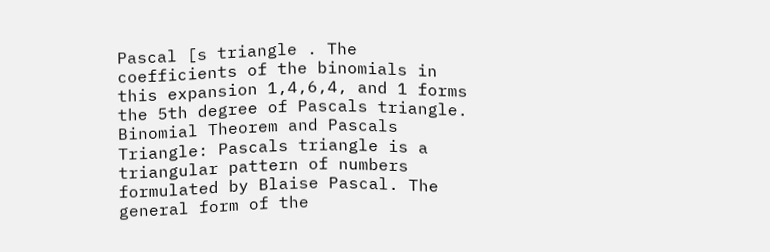Pascal [s triangle . The coefficients of the binomials in this expansion 1,4,6,4, and 1 forms the 5th degree of Pascals triangle. Binomial Theorem and Pascals Triangle: Pascals triangle is a triangular pattern of numbers formulated by Blaise Pascal. The general form of the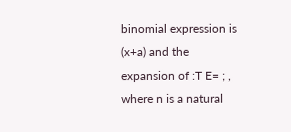binomial expression is (x+a) and the expansion of :T E= ; , where n is a natural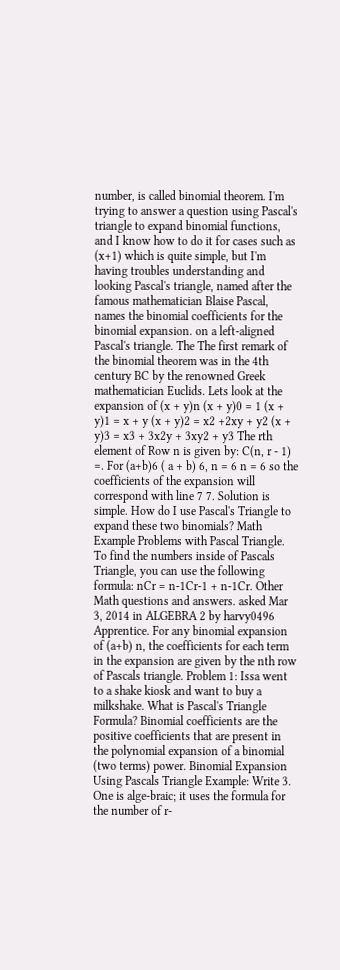number, is called binomial theorem. I'm trying to answer a question using Pascal's triangle to expand binomial functions, and I know how to do it for cases such as (x+1) which is quite simple, but I'm having troubles understanding and looking Pascal's triangle, named after the famous mathematician Blaise Pascal, names the binomial coefficients for the binomial expansion. on a left-aligned Pascal's triangle. The The first remark of the binomial theorem was in the 4th century BC by the renowned Greek mathematician Euclids. Lets look at the expansion of (x + y)n (x + y)0 = 1 (x + y)1 = x + y (x + y)2 = x2 +2xy + y2 (x + y)3 = x3 + 3x2y + 3xy2 + y3 The rth element of Row n is given by: C(n, r - 1) =. For (a+b)6 ( a + b) 6, n = 6 n = 6 so the coefficients of the expansion will correspond with line 7 7. Solution is simple. How do I use Pascal's Triangle to expand these two binomials? Math Example Problems with Pascal Triangle. To find the numbers inside of Pascals Triangle, you can use the following formula: nCr = n-1Cr-1 + n-1Cr. Other Math questions and answers. asked Mar 3, 2014 in ALGEBRA 2 by harvy0496 Apprentice. For any binomial expansion of (a+b) n, the coefficients for each term in the expansion are given by the nth row of Pascals triangle. Problem 1: Issa went to a shake kiosk and want to buy a milkshake. What is Pascal's Triangle Formula? Binomial coefficients are the positive coefficients that are present in the polynomial expansion of a binomial (two terms) power. Binomial Expansion Using Pascals Triangle Example: Write 3. One is alge-braic; it uses the formula for the number of r-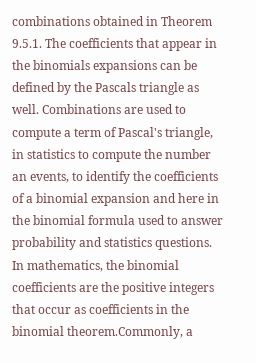combinations obtained in Theorem 9.5.1. The coefficients that appear in the binomials expansions can be defined by the Pascals triangle as well. Combinations are used to compute a term of Pascal's triangle, in statistics to compute the number an events, to identify the coefficients of a binomial expansion and here in the binomial formula used to answer probability and statistics questions. In mathematics, the binomial coefficients are the positive integers that occur as coefficients in the binomial theorem.Commonly, a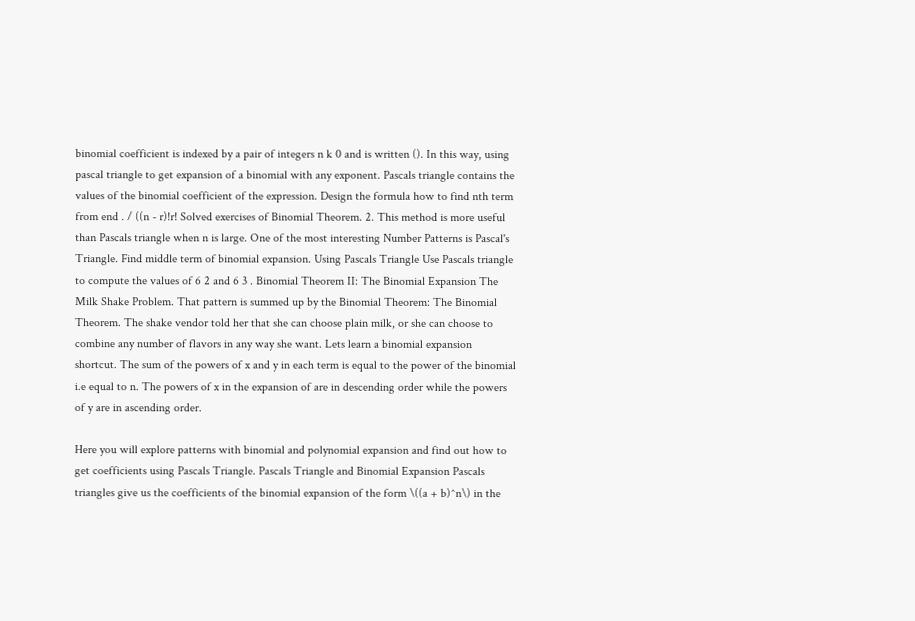binomial coefficient is indexed by a pair of integers n k 0 and is written (). In this way, using pascal triangle to get expansion of a binomial with any exponent. Pascals triangle contains the values of the binomial coefficient of the expression. Design the formula how to find nth term from end . / ((n - r)!r! Solved exercises of Binomial Theorem. 2. This method is more useful than Pascals triangle when n is large. One of the most interesting Number Patterns is Pascal's Triangle. Find middle term of binomial expansion. Using Pascals Triangle Use Pascals triangle to compute the values of 6 2 and 6 3 . Binomial Theorem II: The Binomial Expansion The Milk Shake Problem. That pattern is summed up by the Binomial Theorem: The Binomial Theorem. The shake vendor told her that she can choose plain milk, or she can choose to combine any number of flavors in any way she want. Lets learn a binomial expansion shortcut. The sum of the powers of x and y in each term is equal to the power of the binomial i.e equal to n. The powers of x in the expansion of are in descending order while the powers of y are in ascending order.

Here you will explore patterns with binomial and polynomial expansion and find out how to get coefficients using Pascals Triangle. Pascals Triangle and Binomial Expansion Pascals triangles give us the coefficients of the binomial expansion of the form \((a + b)^n\) in the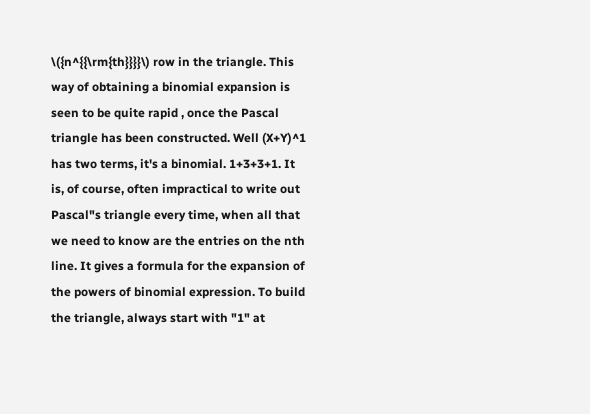\({n^{{\rm{th}}}}\) row in the triangle. This way of obtaining a binomial expansion is seen to be quite rapid , once the Pascal triangle has been constructed. Well (X+Y)^1 has two terms, it's a binomial. 1+3+3+1. It is, of course, often impractical to write out Pascal"s triangle every time, when all that we need to know are the entries on the nth line. It gives a formula for the expansion of the powers of binomial expression. To build the triangle, always start with "1" at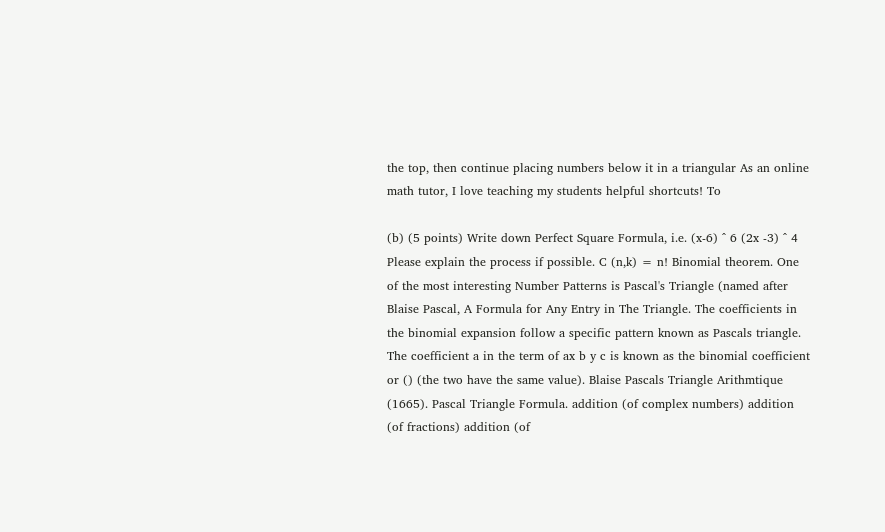the top, then continue placing numbers below it in a triangular As an online math tutor, I love teaching my students helpful shortcuts! To

(b) (5 points) Write down Perfect Square Formula, i.e. (x-6) ^ 6 (2x -3) ^ 4 Please explain the process if possible. C (n,k) = n! Binomial theorem. One of the most interesting Number Patterns is Pascal's Triangle (named after Blaise Pascal, A Formula for Any Entry in The Triangle. The coefficients in the binomial expansion follow a specific pattern known as Pascals triangle. The coefficient a in the term of ax b y c is known as the binomial coefficient or () (the two have the same value). Blaise Pascals Triangle Arithmtique (1665). Pascal Triangle Formula. addition (of complex numbers) addition (of fractions) addition (of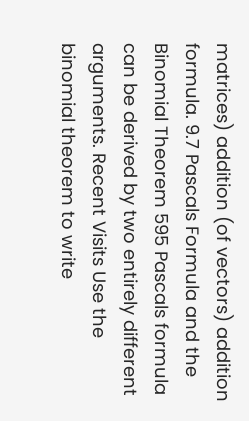matrices) addition (of vectors) addition formula. 9.7 Pascals Formula and the Binomial Theorem 595 Pascals formula can be derived by two entirely different arguments. Recent Visits Use the binomial theorem to write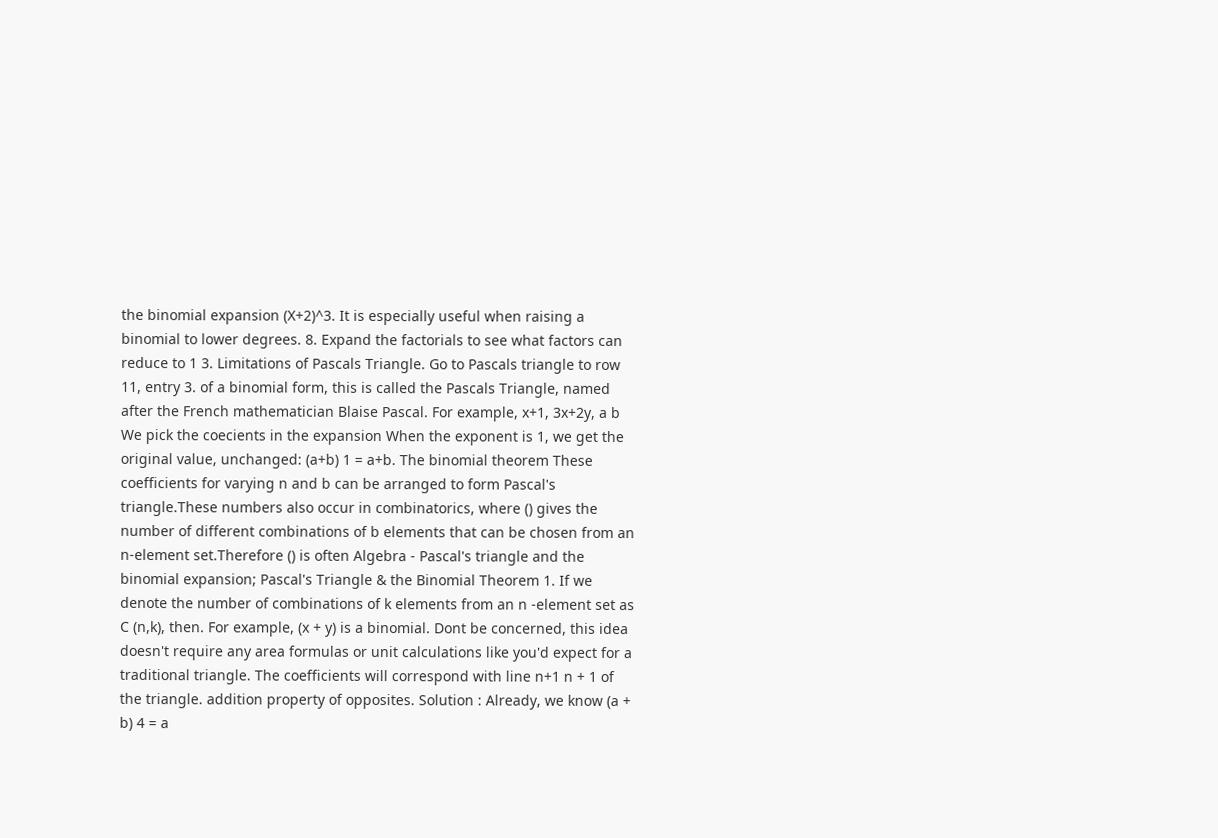the binomial expansion (X+2)^3. It is especially useful when raising a binomial to lower degrees. 8. Expand the factorials to see what factors can reduce to 1 3. Limitations of Pascals Triangle. Go to Pascals triangle to row 11, entry 3. of a binomial form, this is called the Pascals Triangle, named after the French mathematician Blaise Pascal. For example, x+1, 3x+2y, a b We pick the coecients in the expansion When the exponent is 1, we get the original value, unchanged: (a+b) 1 = a+b. The binomial theorem These coefficients for varying n and b can be arranged to form Pascal's triangle.These numbers also occur in combinatorics, where () gives the number of different combinations of b elements that can be chosen from an n-element set.Therefore () is often Algebra - Pascal's triangle and the binomial expansion; Pascal's Triangle & the Binomial Theorem 1. If we denote the number of combinations of k elements from an n -element set as C (n,k), then. For example, (x + y) is a binomial. Dont be concerned, this idea doesn't require any area formulas or unit calculations like you'd expect for a traditional triangle. The coefficients will correspond with line n+1 n + 1 of the triangle. addition property of opposites. Solution : Already, we know (a + b) 4 = a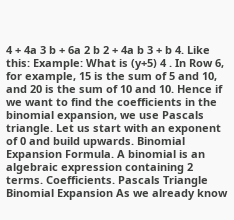4 + 4a 3 b + 6a 2 b 2 + 4a b 3 + b 4. Like this: Example: What is (y+5) 4 . In Row 6, for example, 15 is the sum of 5 and 10, and 20 is the sum of 10 and 10. Hence if we want to find the coefficients in the binomial expansion, we use Pascals triangle. Let us start with an exponent of 0 and build upwards. Binomial Expansion Formula. A binomial is an algebraic expression containing 2 terms. Coefficients. Pascals Triangle Binomial Expansion As we already know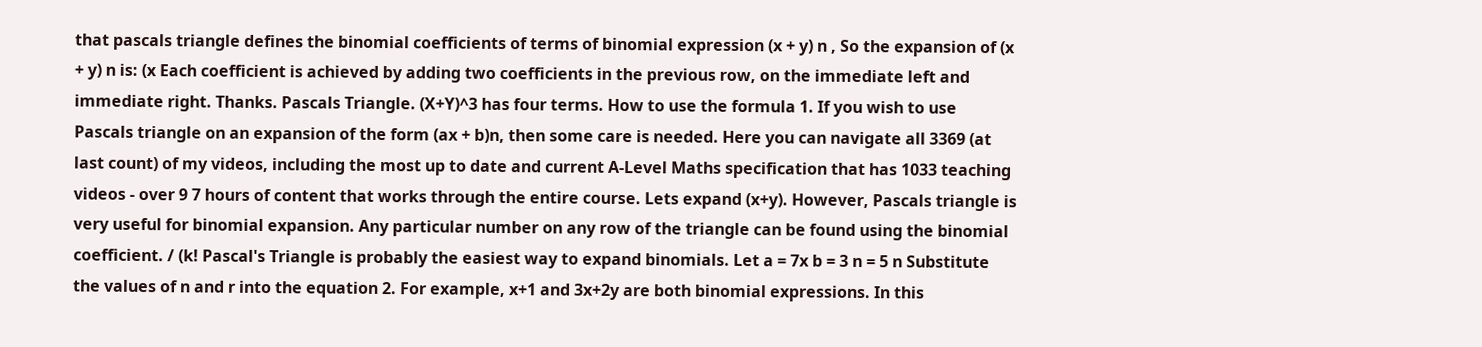that pascals triangle defines the binomial coefficients of terms of binomial expression (x + y) n , So the expansion of (x + y) n is: (x Each coefficient is achieved by adding two coefficients in the previous row, on the immediate left and immediate right. Thanks. Pascals Triangle. (X+Y)^3 has four terms. How to use the formula 1. If you wish to use Pascals triangle on an expansion of the form (ax + b)n, then some care is needed. Here you can navigate all 3369 (at last count) of my videos, including the most up to date and current A-Level Maths specification that has 1033 teaching videos - over 9 7 hours of content that works through the entire course. Lets expand (x+y). However, Pascals triangle is very useful for binomial expansion. Any particular number on any row of the triangle can be found using the binomial coefficient. / (k! Pascal's Triangle is probably the easiest way to expand binomials. Let a = 7x b = 3 n = 5 n Substitute the values of n and r into the equation 2. For example, x+1 and 3x+2y are both binomial expressions. In this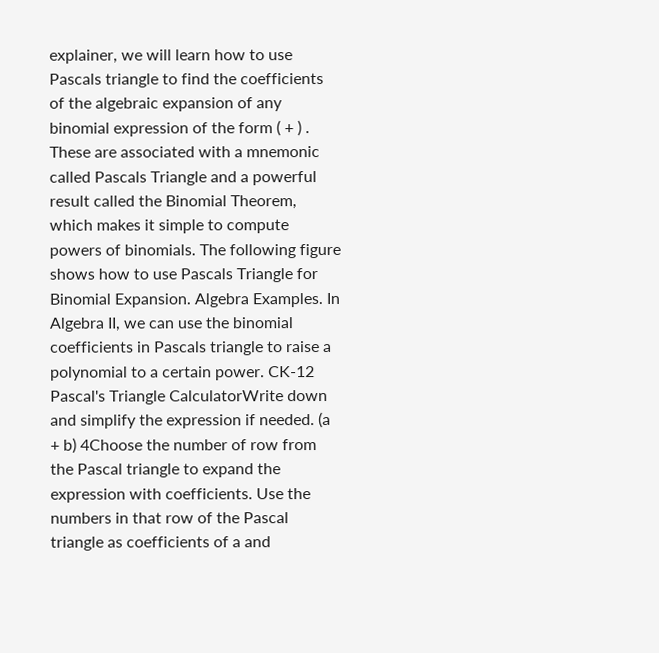explainer, we will learn how to use Pascals triangle to find the coefficients of the algebraic expansion of any binomial expression of the form ( + ) . These are associated with a mnemonic called Pascals Triangle and a powerful result called the Binomial Theorem, which makes it simple to compute powers of binomials. The following figure shows how to use Pascals Triangle for Binomial Expansion. Algebra Examples. In Algebra II, we can use the binomial coefficients in Pascals triangle to raise a polynomial to a certain power. CK-12 Pascal's Triangle CalculatorWrite down and simplify the expression if needed. (a + b) 4Choose the number of row from the Pascal triangle to expand the expression with coefficients. Use the numbers in that row of the Pascal triangle as coefficients of a and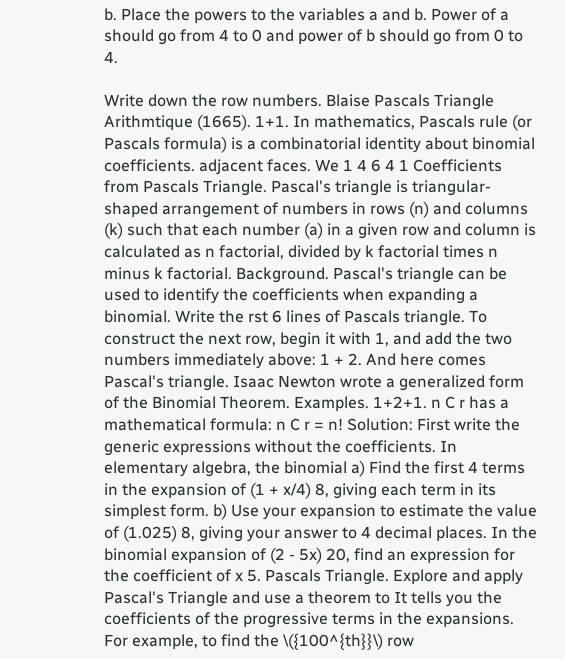b. Place the powers to the variables a and b. Power of a should go from 4 to 0 and power of b should go from 0 to 4.

Write down the row numbers. Blaise Pascals Triangle Arithmtique (1665). 1+1. In mathematics, Pascals rule (or Pascals formula) is a combinatorial identity about binomial coefficients. adjacent faces. We 1 4 6 4 1 Coefficients from Pascals Triangle. Pascal's triangle is triangular-shaped arrangement of numbers in rows (n) and columns (k) such that each number (a) in a given row and column is calculated as n factorial, divided by k factorial times n minus k factorial. Background. Pascal's triangle can be used to identify the coefficients when expanding a binomial. Write the rst 6 lines of Pascals triangle. To construct the next row, begin it with 1, and add the two numbers immediately above: 1 + 2. And here comes Pascal's triangle. Isaac Newton wrote a generalized form of the Binomial Theorem. Examples. 1+2+1. n C r has a mathematical formula: n C r = n! Solution: First write the generic expressions without the coefficients. In elementary algebra, the binomial a) Find the first 4 terms in the expansion of (1 + x/4) 8, giving each term in its simplest form. b) Use your expansion to estimate the value of (1.025) 8, giving your answer to 4 decimal places. In the binomial expansion of (2 - 5x) 20, find an expression for the coefficient of x 5. Pascals Triangle. Explore and apply Pascal's Triangle and use a theorem to It tells you the coefficients of the progressive terms in the expansions. For example, to find the \({100^{th}}\) row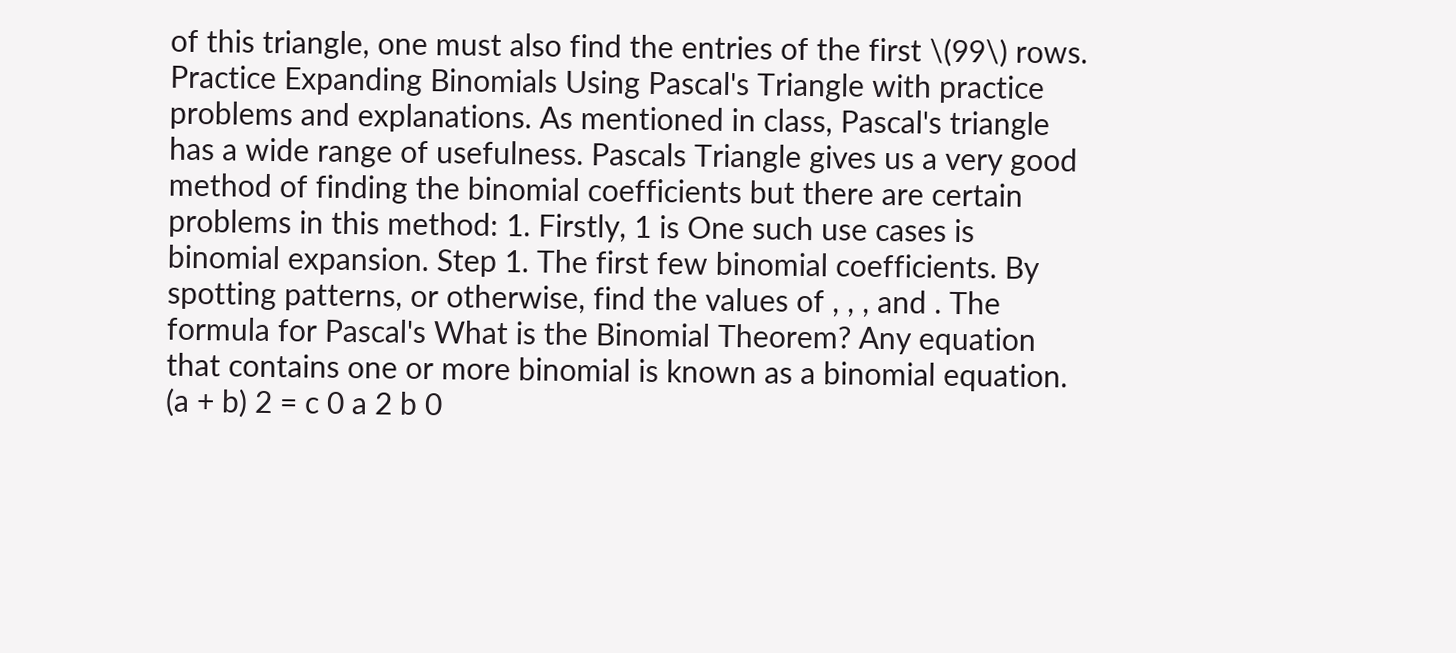of this triangle, one must also find the entries of the first \(99\) rows. Practice Expanding Binomials Using Pascal's Triangle with practice problems and explanations. As mentioned in class, Pascal's triangle has a wide range of usefulness. Pascals Triangle gives us a very good method of finding the binomial coefficients but there are certain problems in this method: 1. Firstly, 1 is One such use cases is binomial expansion. Step 1. The first few binomial coefficients. By spotting patterns, or otherwise, find the values of , , , and . The formula for Pascal's What is the Binomial Theorem? Any equation that contains one or more binomial is known as a binomial equation. (a + b) 2 = c 0 a 2 b 0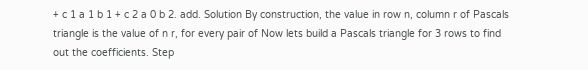+ c 1 a 1 b 1 + c 2 a 0 b 2. add. Solution By construction, the value in row n, column r of Pascals triangle is the value of n r, for every pair of Now lets build a Pascals triangle for 3 rows to find out the coefficients. Step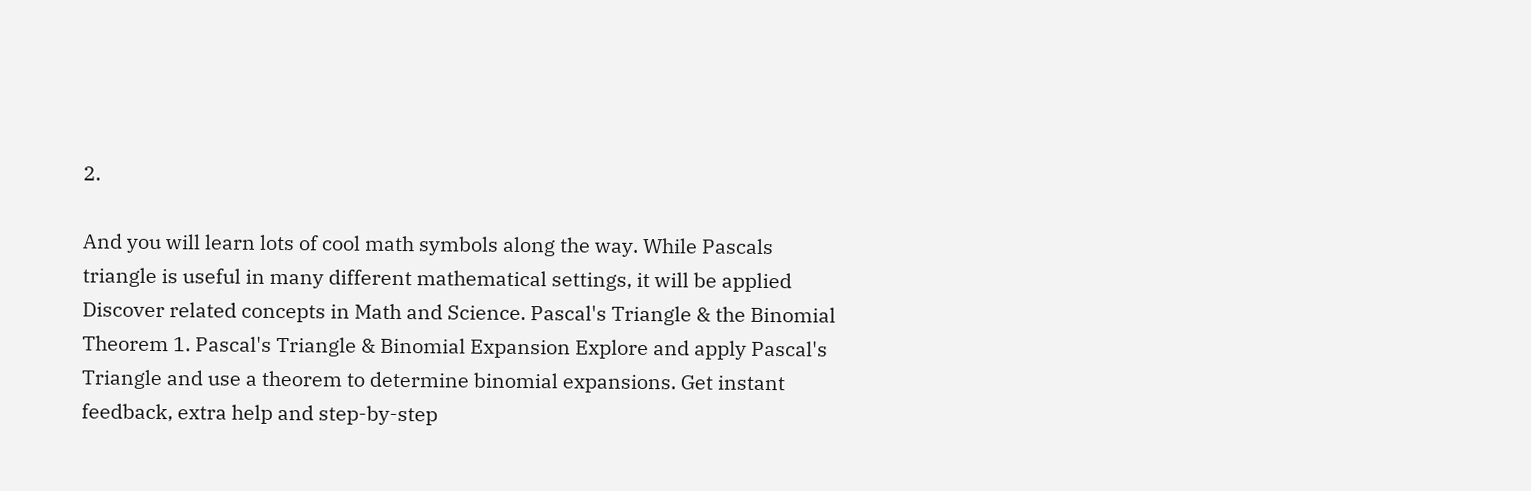2.

And you will learn lots of cool math symbols along the way. While Pascals triangle is useful in many different mathematical settings, it will be applied Discover related concepts in Math and Science. Pascal's Triangle & the Binomial Theorem 1. Pascal's Triangle & Binomial Expansion Explore and apply Pascal's Triangle and use a theorem to determine binomial expansions. Get instant feedback, extra help and step-by-step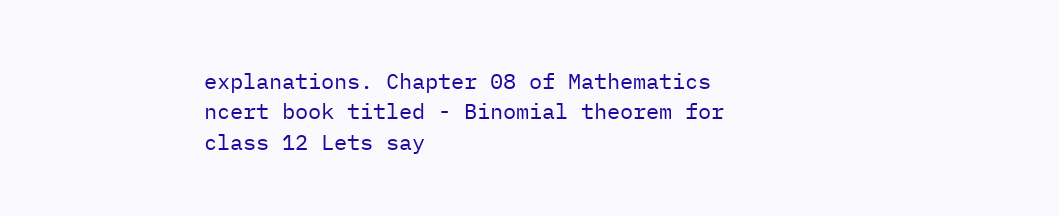explanations. Chapter 08 of Mathematics ncert book titled - Binomial theorem for class 12 Lets say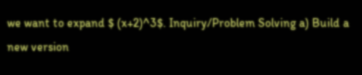we want to expand $ (x+2)^3$. Inquiry/Problem Solving a) Build a new version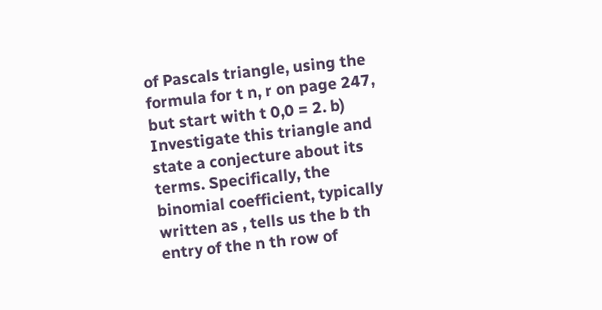of Pascals triangle, using the formula for t n, r on page 247, but start with t 0,0 = 2. b) Investigate this triangle and state a conjecture about its terms. Specifically, the binomial coefficient, typically written as , tells us the b th entry of the n th row of